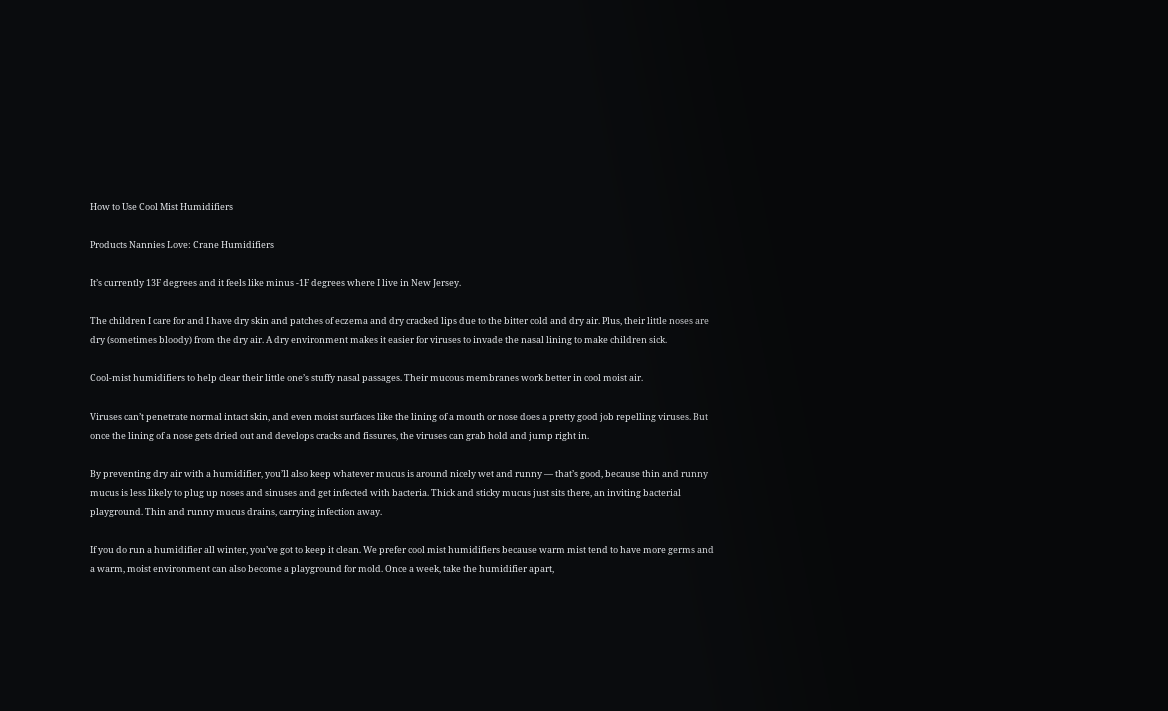How to Use Cool Mist Humidifiers

Products Nannies Love: Crane Humidifiers

It’s currently 13F degrees and it feels like minus -1F degrees where I live in New Jersey.

The children I care for and I have dry skin and patches of eczema and dry cracked lips due to the bitter cold and dry air. Plus, their little noses are dry (sometimes bloody) from the dry air. A dry environment makes it easier for viruses to invade the nasal lining to make children sick.

Cool-mist humidifiers to help clear their little one’s stuffy nasal passages. Their mucous membranes work better in cool moist air.

Viruses can’t penetrate normal intact skin, and even moist surfaces like the lining of a mouth or nose does a pretty good job repelling viruses. But once the lining of a nose gets dried out and develops cracks and fissures, the viruses can grab hold and jump right in.

By preventing dry air with a humidifier, you’ll also keep whatever mucus is around nicely wet and runny — that’s good, because thin and runny mucus is less likely to plug up noses and sinuses and get infected with bacteria. Thick and sticky mucus just sits there, an inviting bacterial playground. Thin and runny mucus drains, carrying infection away.

If you do run a humidifier all winter, you’ve got to keep it clean. We prefer cool mist humidifiers because warm mist tend to have more germs and a warm, moist environment can also become a playground for mold. Once a week, take the humidifier apart,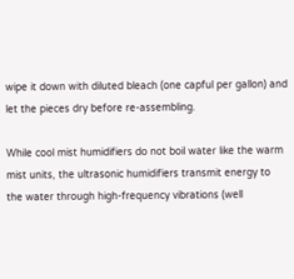wipe it down with diluted bleach (one capful per gallon) and let the pieces dry before re-assembling.

While cool mist humidifiers do not boil water like the warm mist units, the ultrasonic humidifiers transmit energy to the water through high-frequency vibrations (well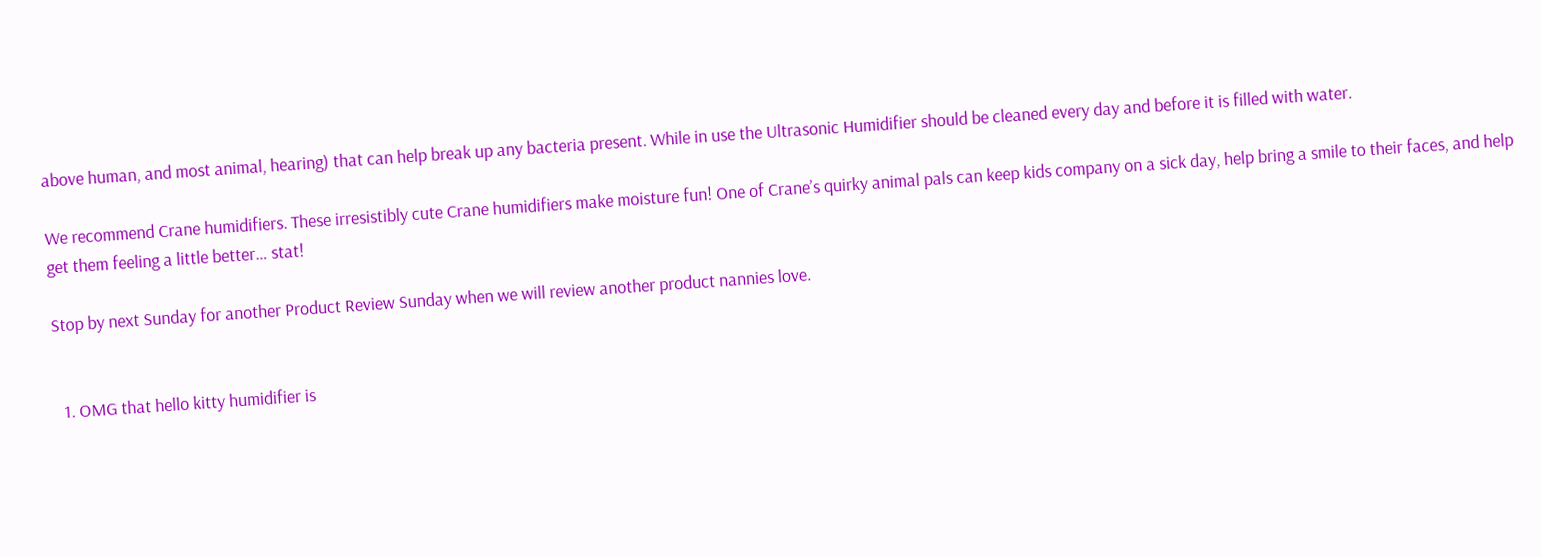above human, and most animal, hearing) that can help break up any bacteria present. While in use the Ultrasonic Humidifier should be cleaned every day and before it is filled with water.

We recommend Crane humidifiers. These irresistibly cute Crane humidifiers make moisture fun! One of Crane’s quirky animal pals can keep kids company on a sick day, help bring a smile to their faces, and help get them feeling a little better… stat!

Stop by next Sunday for another Product Review Sunday when we will review another product nannies love.


  1. OMG that hello kitty humidifier is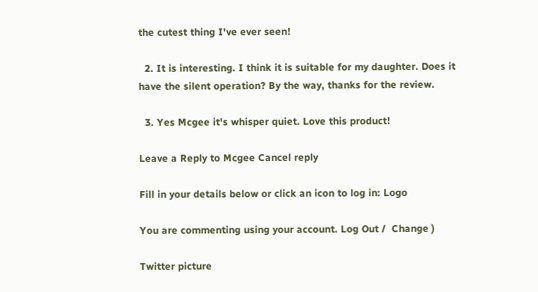the cutest thing I've ever seen!

  2. It is interesting. I think it is suitable for my daughter. Does it have the silent operation? By the way, thanks for the review.

  3. Yes Mcgee it's whisper quiet. Love this product!

Leave a Reply to Mcgee Cancel reply

Fill in your details below or click an icon to log in: Logo

You are commenting using your account. Log Out /  Change )

Twitter picture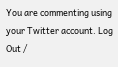You are commenting using your Twitter account. Log Out /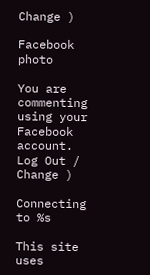Change )

Facebook photo

You are commenting using your Facebook account. Log Out /  Change )

Connecting to %s

This site uses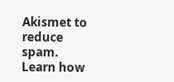Akismet to reduce spam. Learn how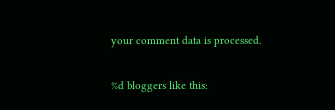your comment data is processed.

%d bloggers like this: